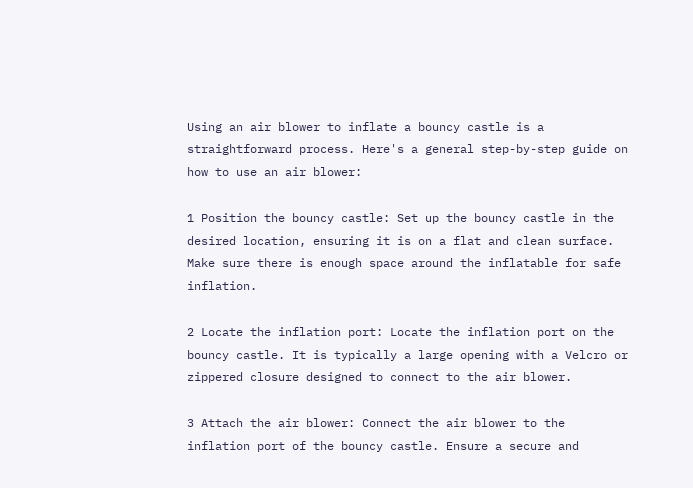Using an air blower to inflate a bouncy castle is a straightforward process. Here's a general step-by-step guide on how to use an air blower:

1 Position the bouncy castle: Set up the bouncy castle in the desired location, ensuring it is on a flat and clean surface. Make sure there is enough space around the inflatable for safe inflation.

2 Locate the inflation port: Locate the inflation port on the bouncy castle. It is typically a large opening with a Velcro or zippered closure designed to connect to the air blower.

3 Attach the air blower: Connect the air blower to the inflation port of the bouncy castle. Ensure a secure and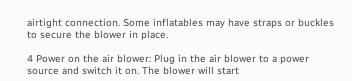airtight connection. Some inflatables may have straps or buckles to secure the blower in place.

4 Power on the air blower: Plug in the air blower to a power source and switch it on. The blower will start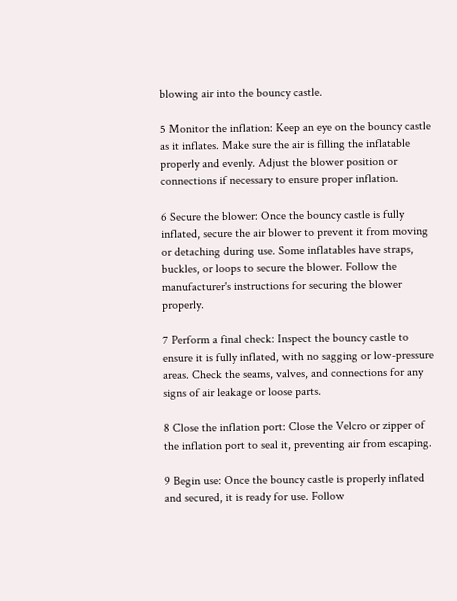blowing air into the bouncy castle.

5 Monitor the inflation: Keep an eye on the bouncy castle as it inflates. Make sure the air is filling the inflatable properly and evenly. Adjust the blower position or connections if necessary to ensure proper inflation.

6 Secure the blower: Once the bouncy castle is fully inflated, secure the air blower to prevent it from moving or detaching during use. Some inflatables have straps, buckles, or loops to secure the blower. Follow the manufacturer's instructions for securing the blower properly.

7 Perform a final check: Inspect the bouncy castle to ensure it is fully inflated, with no sagging or low-pressure areas. Check the seams, valves, and connections for any signs of air leakage or loose parts.

8 Close the inflation port: Close the Velcro or zipper of the inflation port to seal it, preventing air from escaping.

9 Begin use: Once the bouncy castle is properly inflated and secured, it is ready for use. Follow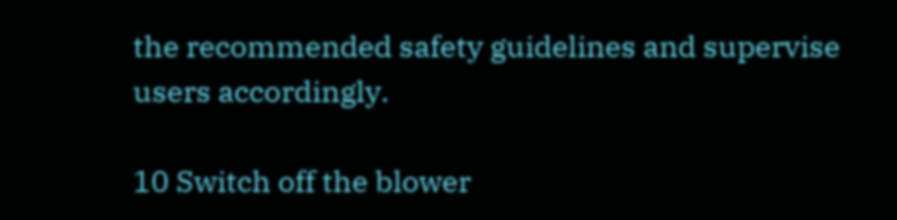the recommended safety guidelines and supervise users accordingly.

10 Switch off the blower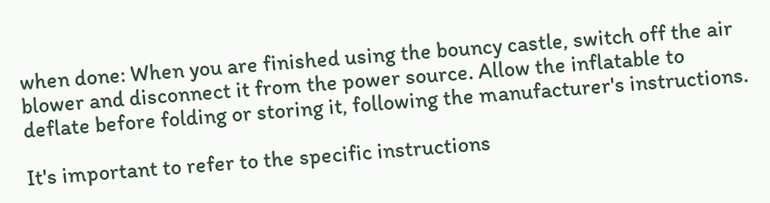when done: When you are finished using the bouncy castle, switch off the air blower and disconnect it from the power source. Allow the inflatable to deflate before folding or storing it, following the manufacturer's instructions.

It's important to refer to the specific instructions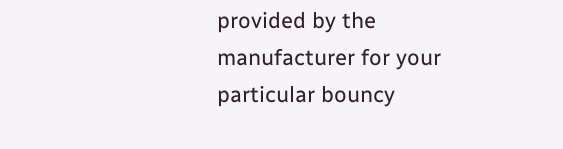provided by the manufacturer for your particular bouncy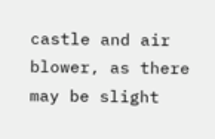castle and air blower, as there may be slight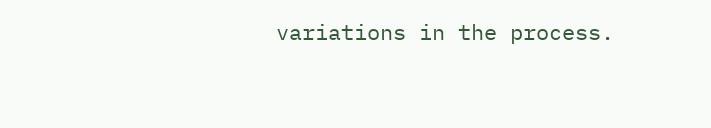variations in the process.